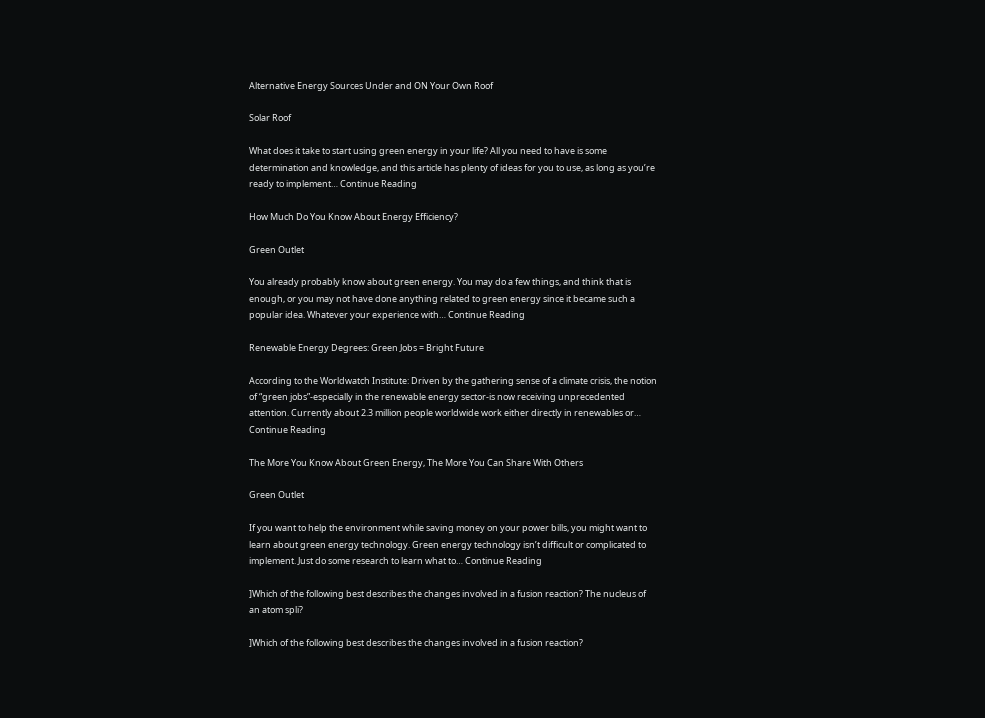Alternative Energy Sources Under and ON Your Own Roof

Solar Roof

What does it take to start using green energy in your life? All you need to have is some determination and knowledge, and this article has plenty of ideas for you to use, as long as you’re ready to implement… Continue Reading

How Much Do You Know About Energy Efficiency?

Green Outlet

You already probably know about green energy. You may do a few things, and think that is enough, or you may not have done anything related to green energy since it became such a popular idea. Whatever your experience with… Continue Reading

Renewable Energy Degrees: Green Jobs = Bright Future

According to the Worldwatch Institute: Driven by the gathering sense of a climate crisis, the notion of “green jobs”-especially in the renewable energy sector-is now receiving unprecedented attention. Currently about 2.3 million people worldwide work either directly in renewables or… Continue Reading

The More You Know About Green Energy, The More You Can Share With Others

Green Outlet

If you want to help the environment while saving money on your power bills, you might want to learn about green energy technology. Green energy technology isn’t difficult or complicated to implement. Just do some research to learn what to… Continue Reading

]Which of the following best describes the changes involved in a fusion reaction? The nucleus of an atom spli?

]Which of the following best describes the changes involved in a fusion reaction?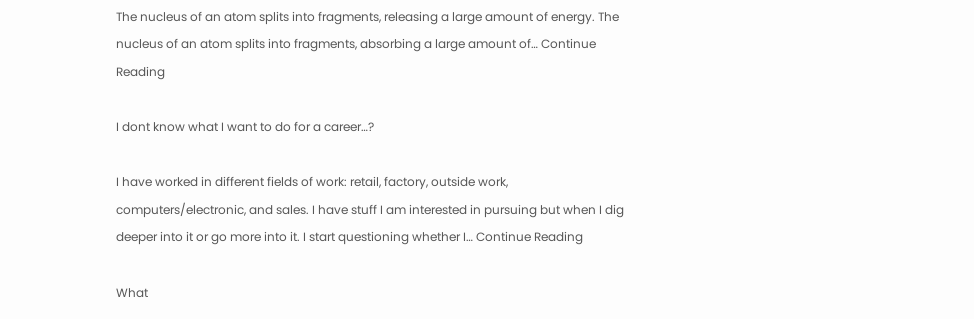The nucleus of an atom splits into fragments, releasing a large amount of energy. The nucleus of an atom splits into fragments, absorbing a large amount of… Continue Reading

I dont know what I want to do for a career…?

I have worked in different fields of work: retail, factory, outside work, computers/electronic, and sales. I have stuff I am interested in pursuing but when I dig deeper into it or go more into it. I start questioning whether I… Continue Reading

What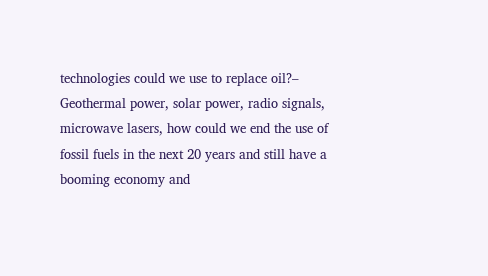technologies could we use to replace oil?– Geothermal power, solar power, radio signals, microwave lasers, how could we end the use of fossil fuels in the next 20 years and still have a booming economy and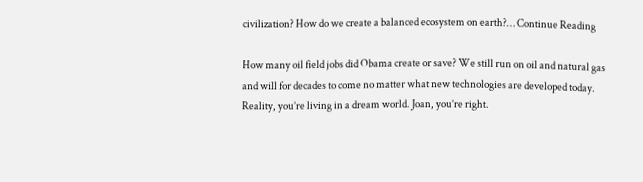civilization? How do we create a balanced ecosystem on earth?… Continue Reading

How many oil field jobs did Obama create or save? We still run on oil and natural gas and will for decades to come no matter what new technologies are developed today. Reality, you’re living in a dream world. Joan, you’re right.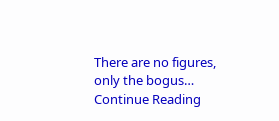There are no figures, only the bogus… Continue Reading